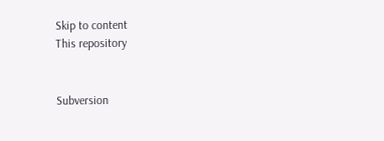Skip to content
This repository


Subversion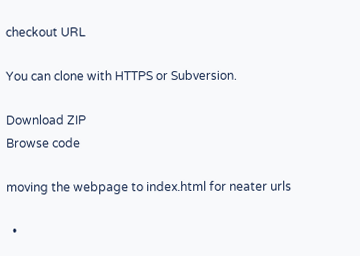checkout URL

You can clone with HTTPS or Subversion.

Download ZIP
Browse code

moving the webpage to index.html for neater urls

  •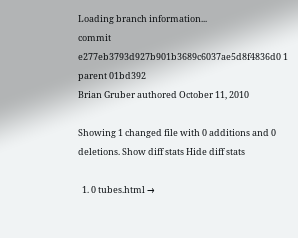Loading branch information...
commit e277eb3793d927b901b3689c6037ae5d8f4836d0 1 parent 01bd392
Brian Gruber authored October 11, 2010

Showing 1 changed file with 0 additions and 0 deletions. Show diff stats Hide diff stats

  1. 0 tubes.html →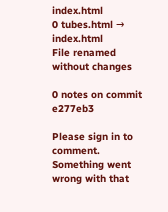index.html
0 tubes.html → index.html
File renamed without changes

0 notes on commit e277eb3

Please sign in to comment.
Something went wrong with that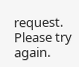request. Please try again.